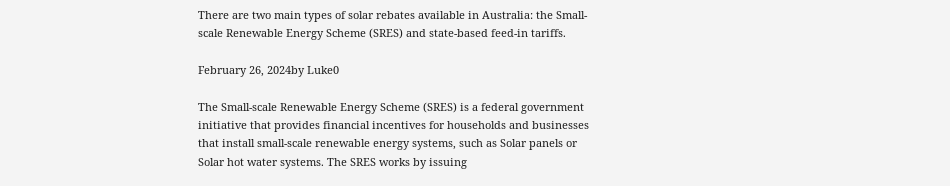There are two main types of solar rebates available in Australia: the Small-scale Renewable Energy Scheme (SRES) and state-based feed-in tariffs.

February 26, 2024by Luke0

The Small-scale Renewable Energy Scheme (SRES) is a federal government initiative that provides financial incentives for households and businesses that install small-scale renewable energy systems, such as Solar panels or Solar hot water systems. The SRES works by issuing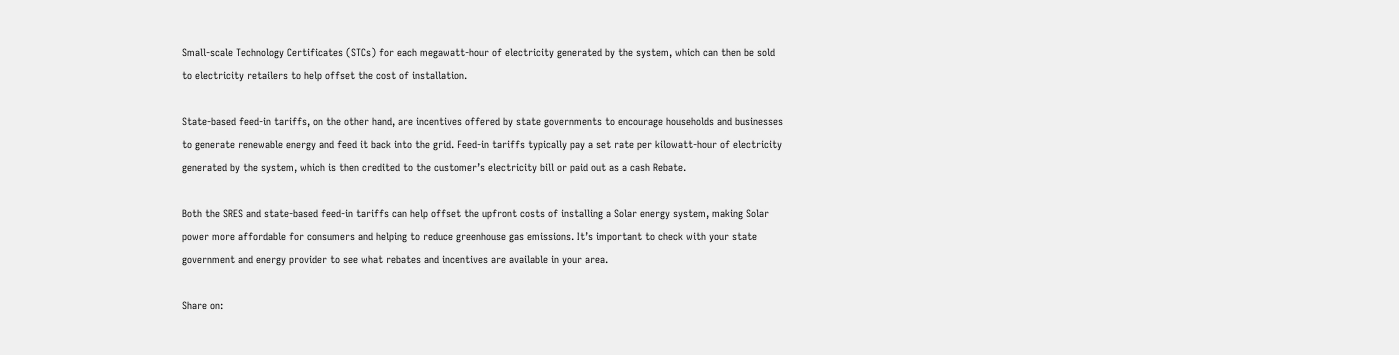Small-scale Technology Certificates (STCs) for each megawatt-hour of electricity generated by the system, which can then be sold to electricity retailers to help offset the cost of installation.

State-based feed-in tariffs, on the other hand, are incentives offered by state governments to encourage households and businesses to generate renewable energy and feed it back into the grid. Feed-in tariffs typically pay a set rate per kilowatt-hour of electricity generated by the system, which is then credited to the customer’s electricity bill or paid out as a cash Rebate.

Both the SRES and state-based feed-in tariffs can help offset the upfront costs of installing a Solar energy system, making Solar power more affordable for consumers and helping to reduce greenhouse gas emissions. It’s important to check with your state government and energy provider to see what rebates and incentives are available in your area.

Share on: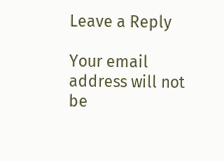Leave a Reply

Your email address will not be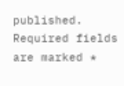published. Required fields are marked *